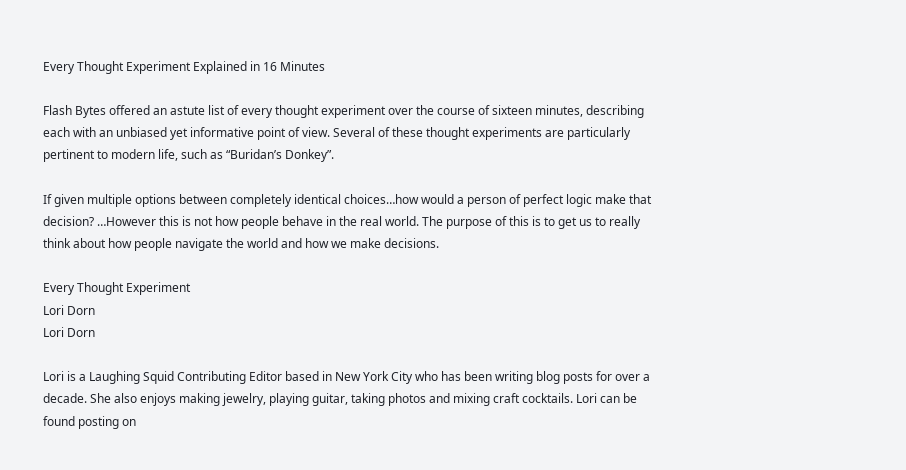Every Thought Experiment Explained in 16 Minutes

Flash Bytes offered an astute list of every thought experiment over the course of sixteen minutes, describing each with an unbiased yet informative point of view. Several of these thought experiments are particularly pertinent to modern life, such as “Buridan’s Donkey”.

If given multiple options between completely identical choices…how would a person of perfect logic make that decision? …However this is not how people behave in the real world. The purpose of this is to get us to really think about how people navigate the world and how we make decisions.

Every Thought Experiment
Lori Dorn
Lori Dorn

Lori is a Laughing Squid Contributing Editor based in New York City who has been writing blog posts for over a decade. She also enjoys making jewelry, playing guitar, taking photos and mixing craft cocktails. Lori can be found posting on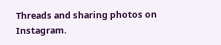Threads and sharing photos on Instagram.